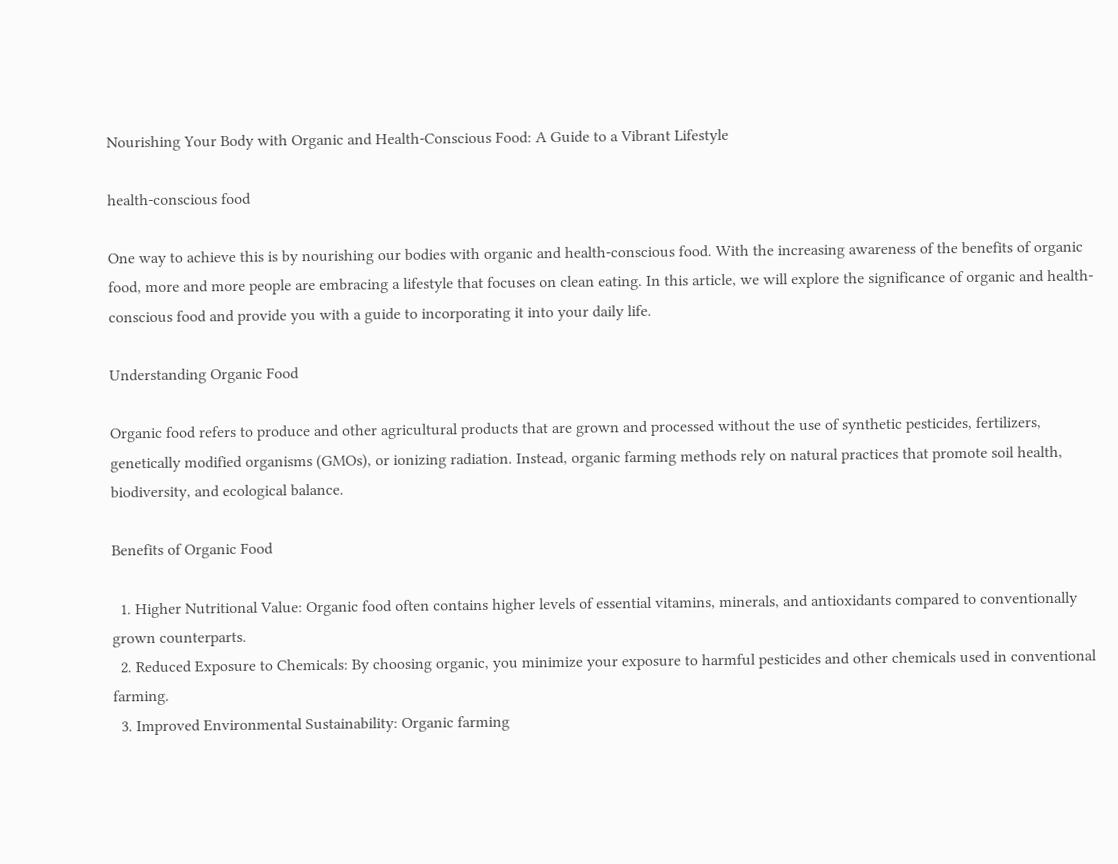Nourishing Your Body with Organic and Health-Conscious Food: A Guide to a Vibrant Lifestyle

health-conscious food

One way to achieve this is by nourishing our bodies with organic and health-conscious food. With the increasing awareness of the benefits of organic food, more and more people are embracing a lifestyle that focuses on clean eating. In this article, we will explore the significance of organic and health-conscious food and provide you with a guide to incorporating it into your daily life.

Understanding Organic Food

Organic food refers to produce and other agricultural products that are grown and processed without the use of synthetic pesticides, fertilizers, genetically modified organisms (GMOs), or ionizing radiation. Instead, organic farming methods rely on natural practices that promote soil health, biodiversity, and ecological balance.

Benefits of Organic Food

  1. Higher Nutritional Value: Organic food often contains higher levels of essential vitamins, minerals, and antioxidants compared to conventionally grown counterparts.
  2. Reduced Exposure to Chemicals: By choosing organic, you minimize your exposure to harmful pesticides and other chemicals used in conventional farming.
  3. Improved Environmental Sustainability: Organic farming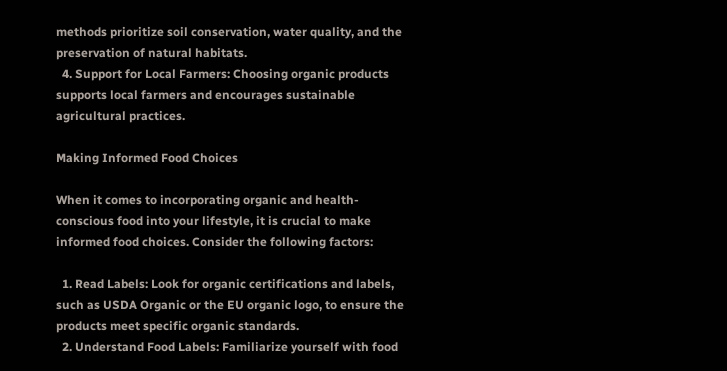methods prioritize soil conservation, water quality, and the preservation of natural habitats.
  4. Support for Local Farmers: Choosing organic products supports local farmers and encourages sustainable agricultural practices.

Making Informed Food Choices

When it comes to incorporating organic and health-conscious food into your lifestyle, it is crucial to make informed food choices. Consider the following factors:

  1. Read Labels: Look for organic certifications and labels, such as USDA Organic or the EU organic logo, to ensure the products meet specific organic standards.
  2. Understand Food Labels: Familiarize yourself with food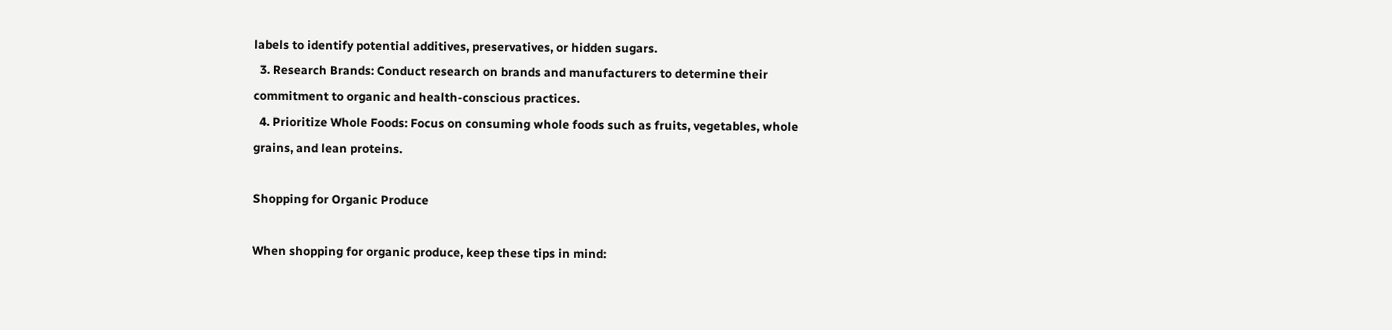labels to identify potential additives, preservatives, or hidden sugars.
  3. Research Brands: Conduct research on brands and manufacturers to determine their commitment to organic and health-conscious practices.
  4. Prioritize Whole Foods: Focus on consuming whole foods such as fruits, vegetables, whole grains, and lean proteins.

Shopping for Organic Produce

When shopping for organic produce, keep these tips in mind: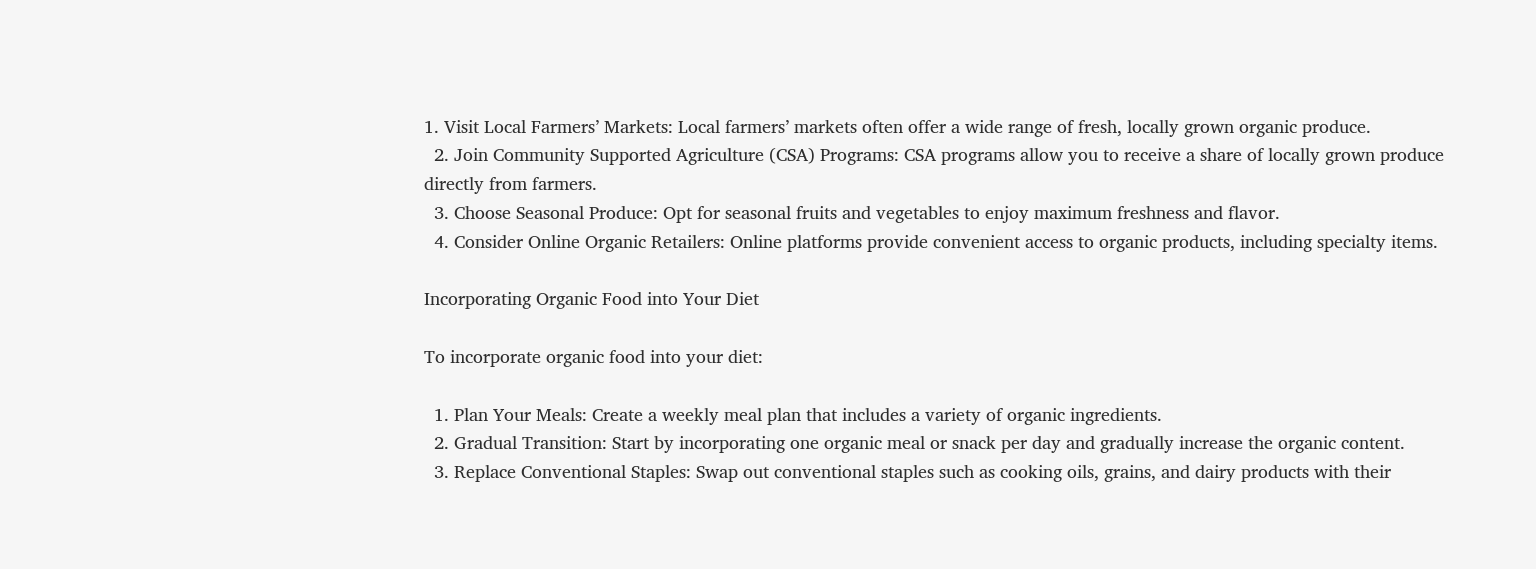1. Visit Local Farmers’ Markets: Local farmers’ markets often offer a wide range of fresh, locally grown organic produce.
  2. Join Community Supported Agriculture (CSA) Programs: CSA programs allow you to receive a share of locally grown produce directly from farmers.
  3. Choose Seasonal Produce: Opt for seasonal fruits and vegetables to enjoy maximum freshness and flavor.
  4. Consider Online Organic Retailers: Online platforms provide convenient access to organic products, including specialty items.

Incorporating Organic Food into Your Diet

To incorporate organic food into your diet:

  1. Plan Your Meals: Create a weekly meal plan that includes a variety of organic ingredients.
  2. Gradual Transition: Start by incorporating one organic meal or snack per day and gradually increase the organic content.
  3. Replace Conventional Staples: Swap out conventional staples such as cooking oils, grains, and dairy products with their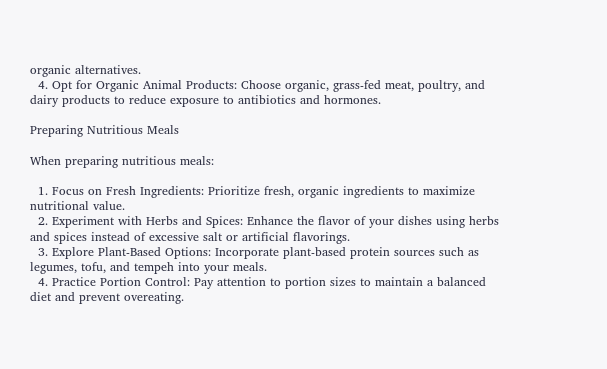organic alternatives.
  4. Opt for Organic Animal Products: Choose organic, grass-fed meat, poultry, and dairy products to reduce exposure to antibiotics and hormones.

Preparing Nutritious Meals

When preparing nutritious meals:

  1. Focus on Fresh Ingredients: Prioritize fresh, organic ingredients to maximize nutritional value.
  2. Experiment with Herbs and Spices: Enhance the flavor of your dishes using herbs and spices instead of excessive salt or artificial flavorings.
  3. Explore Plant-Based Options: Incorporate plant-based protein sources such as legumes, tofu, and tempeh into your meals.
  4. Practice Portion Control: Pay attention to portion sizes to maintain a balanced diet and prevent overeating.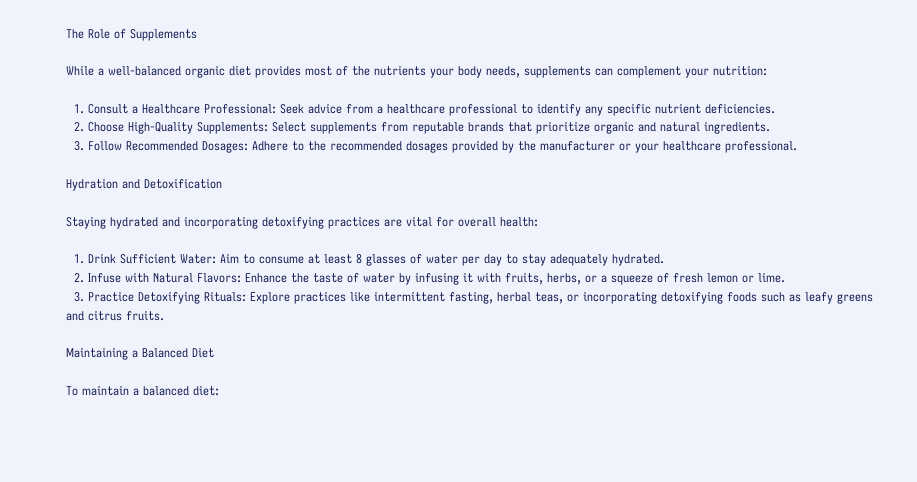The Role of Supplements

While a well-balanced organic diet provides most of the nutrients your body needs, supplements can complement your nutrition:

  1. Consult a Healthcare Professional: Seek advice from a healthcare professional to identify any specific nutrient deficiencies.
  2. Choose High-Quality Supplements: Select supplements from reputable brands that prioritize organic and natural ingredients.
  3. Follow Recommended Dosages: Adhere to the recommended dosages provided by the manufacturer or your healthcare professional.

Hydration and Detoxification

Staying hydrated and incorporating detoxifying practices are vital for overall health:

  1. Drink Sufficient Water: Aim to consume at least 8 glasses of water per day to stay adequately hydrated.
  2. Infuse with Natural Flavors: Enhance the taste of water by infusing it with fruits, herbs, or a squeeze of fresh lemon or lime.
  3. Practice Detoxifying Rituals: Explore practices like intermittent fasting, herbal teas, or incorporating detoxifying foods such as leafy greens and citrus fruits.

Maintaining a Balanced Diet

To maintain a balanced diet: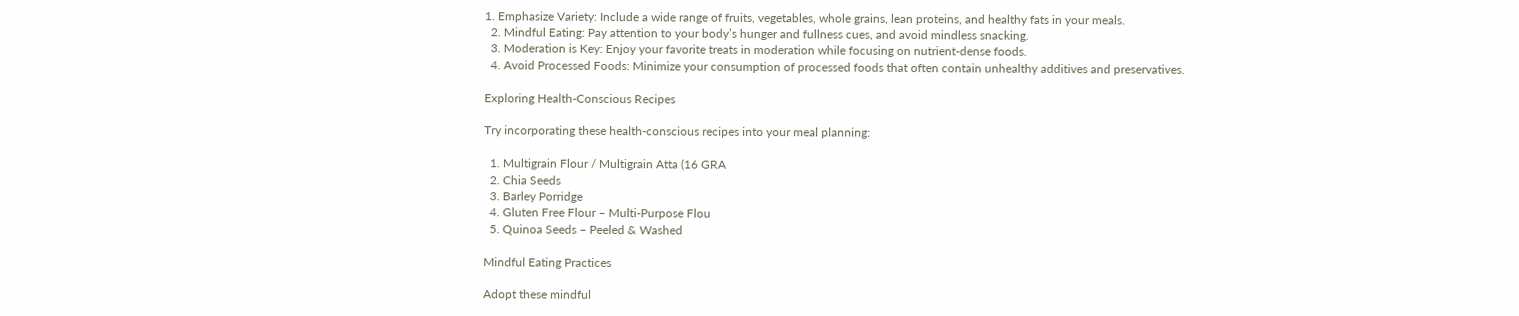1. Emphasize Variety: Include a wide range of fruits, vegetables, whole grains, lean proteins, and healthy fats in your meals.
  2. Mindful Eating: Pay attention to your body’s hunger and fullness cues, and avoid mindless snacking.
  3. Moderation is Key: Enjoy your favorite treats in moderation while focusing on nutrient-dense foods.
  4. Avoid Processed Foods: Minimize your consumption of processed foods that often contain unhealthy additives and preservatives.

Exploring Health-Conscious Recipes

Try incorporating these health-conscious recipes into your meal planning:

  1. Multigrain Flour / Multigrain Atta (16 GRA
  2. Chia Seeds
  3. Barley Porridge
  4. Gluten Free Flour – Multi-Purpose Flou
  5. Quinoa Seeds – Peeled & Washed

Mindful Eating Practices

Adopt these mindful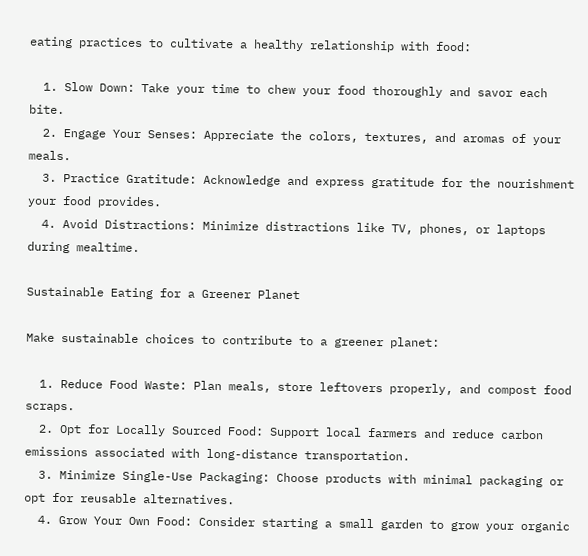eating practices to cultivate a healthy relationship with food:

  1. Slow Down: Take your time to chew your food thoroughly and savor each bite.
  2. Engage Your Senses: Appreciate the colors, textures, and aromas of your meals.
  3. Practice Gratitude: Acknowledge and express gratitude for the nourishment your food provides.
  4. Avoid Distractions: Minimize distractions like TV, phones, or laptops during mealtime.

Sustainable Eating for a Greener Planet

Make sustainable choices to contribute to a greener planet:

  1. Reduce Food Waste: Plan meals, store leftovers properly, and compost food scraps.
  2. Opt for Locally Sourced Food: Support local farmers and reduce carbon emissions associated with long-distance transportation.
  3. Minimize Single-Use Packaging: Choose products with minimal packaging or opt for reusable alternatives.
  4. Grow Your Own Food: Consider starting a small garden to grow your organic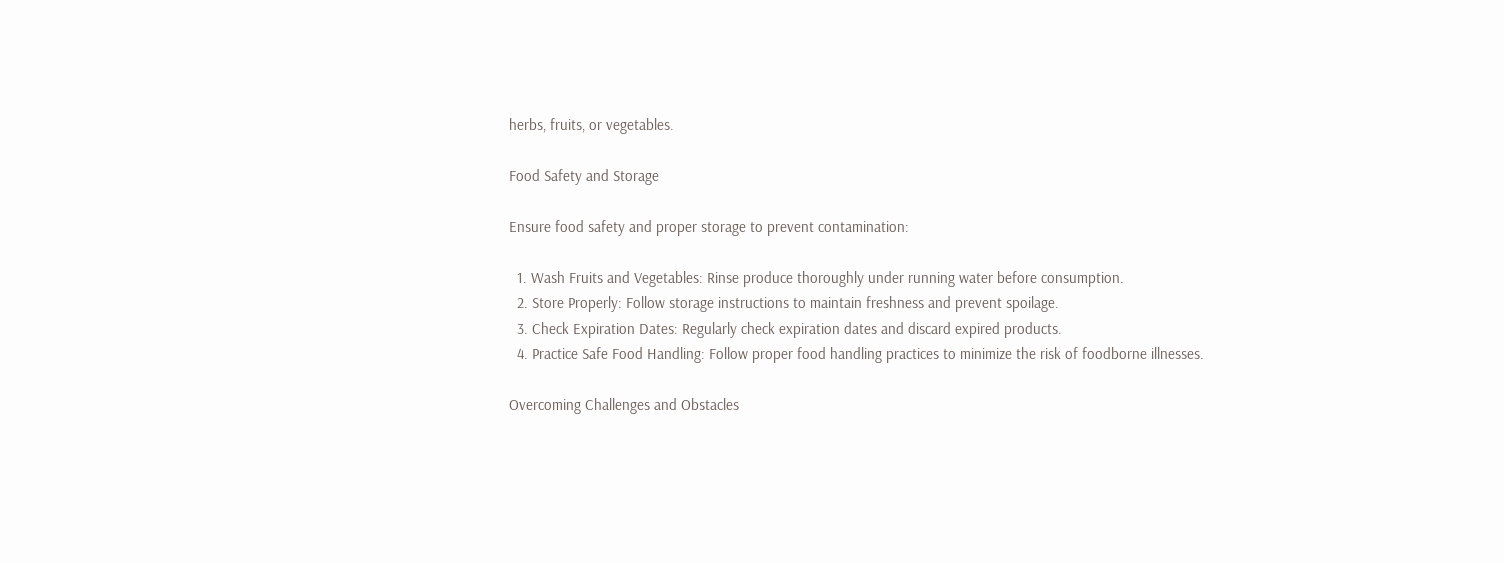herbs, fruits, or vegetables.

Food Safety and Storage

Ensure food safety and proper storage to prevent contamination:

  1. Wash Fruits and Vegetables: Rinse produce thoroughly under running water before consumption.
  2. Store Properly: Follow storage instructions to maintain freshness and prevent spoilage.
  3. Check Expiration Dates: Regularly check expiration dates and discard expired products.
  4. Practice Safe Food Handling: Follow proper food handling practices to minimize the risk of foodborne illnesses.

Overcoming Challenges and Obstacles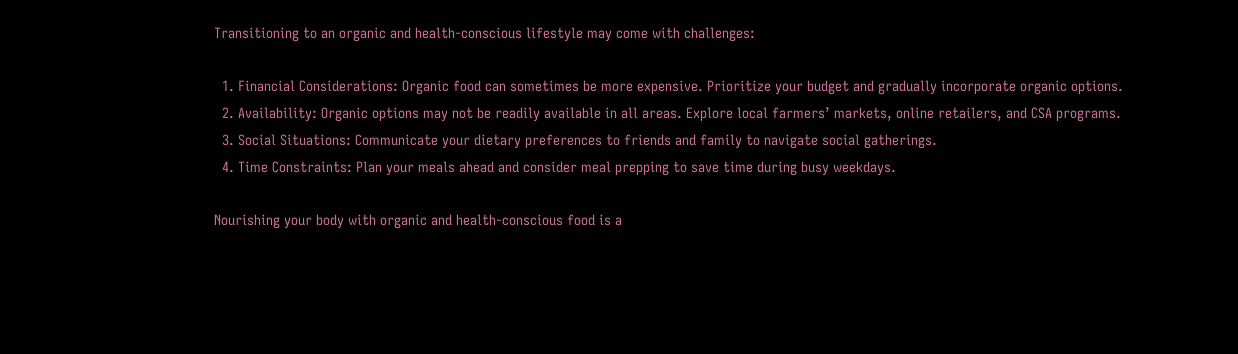Transitioning to an organic and health-conscious lifestyle may come with challenges:

  1. Financial Considerations: Organic food can sometimes be more expensive. Prioritize your budget and gradually incorporate organic options.
  2. Availability: Organic options may not be readily available in all areas. Explore local farmers’ markets, online retailers, and CSA programs.
  3. Social Situations: Communicate your dietary preferences to friends and family to navigate social gatherings.
  4. Time Constraints: Plan your meals ahead and consider meal prepping to save time during busy weekdays.

Nourishing your body with organic and health-conscious food is a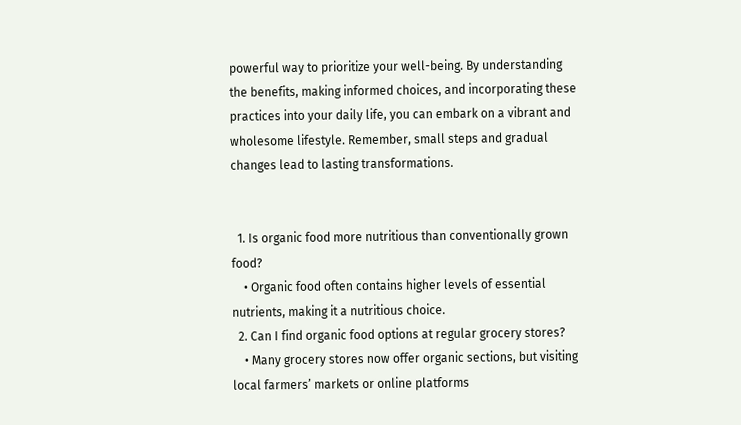powerful way to prioritize your well-being. By understanding the benefits, making informed choices, and incorporating these practices into your daily life, you can embark on a vibrant and wholesome lifestyle. Remember, small steps and gradual changes lead to lasting transformations.


  1. Is organic food more nutritious than conventionally grown food?
    • Organic food often contains higher levels of essential nutrients, making it a nutritious choice.
  2. Can I find organic food options at regular grocery stores?
    • Many grocery stores now offer organic sections, but visiting local farmers’ markets or online platforms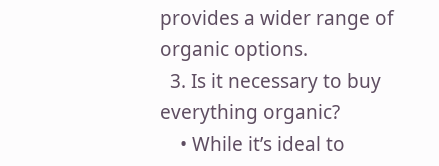provides a wider range of organic options.
  3. Is it necessary to buy everything organic?
    • While it’s ideal to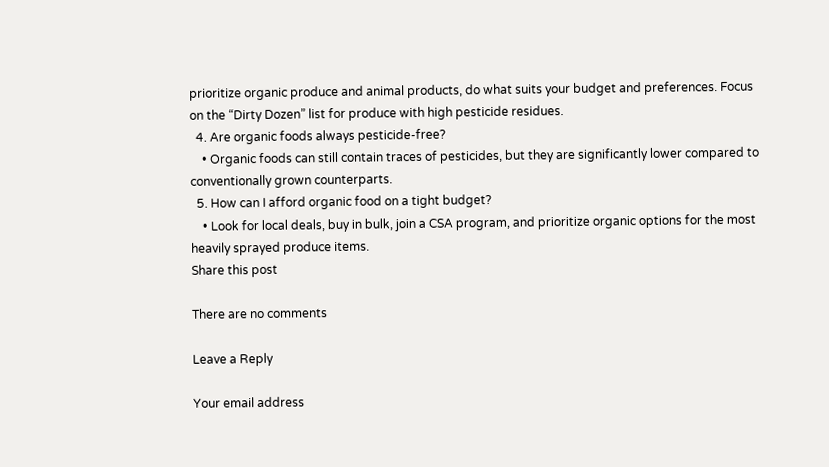prioritize organic produce and animal products, do what suits your budget and preferences. Focus on the “Dirty Dozen” list for produce with high pesticide residues.
  4. Are organic foods always pesticide-free?
    • Organic foods can still contain traces of pesticides, but they are significantly lower compared to conventionally grown counterparts.
  5. How can I afford organic food on a tight budget?
    • Look for local deals, buy in bulk, join a CSA program, and prioritize organic options for the most heavily sprayed produce items.
Share this post

There are no comments

Leave a Reply

Your email address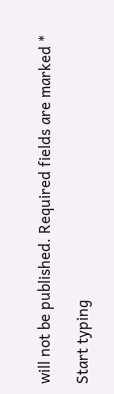will not be published. Required fields are marked *

Start typing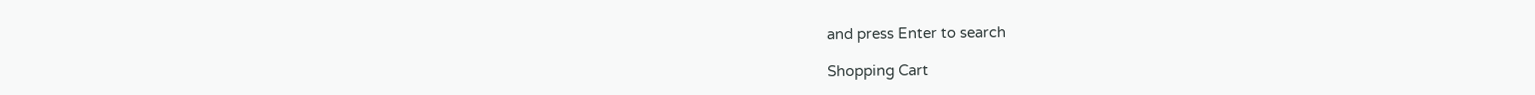and press Enter to search

Shopping Cart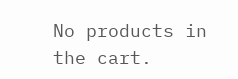No products in the cart.